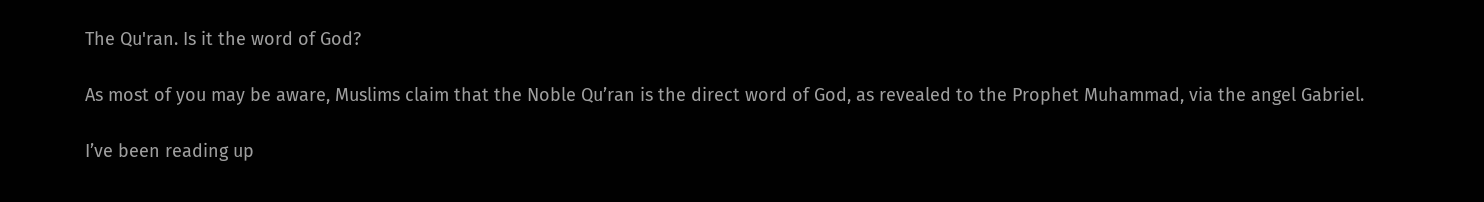The Qu'ran. Is it the word of God?

As most of you may be aware, Muslims claim that the Noble Qu’ran is the direct word of God, as revealed to the Prophet Muhammad, via the angel Gabriel.

I’ve been reading up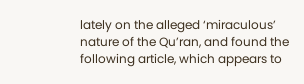lately on the alleged ‘miraculous’ nature of the Qu’ran, and found the following article, which appears to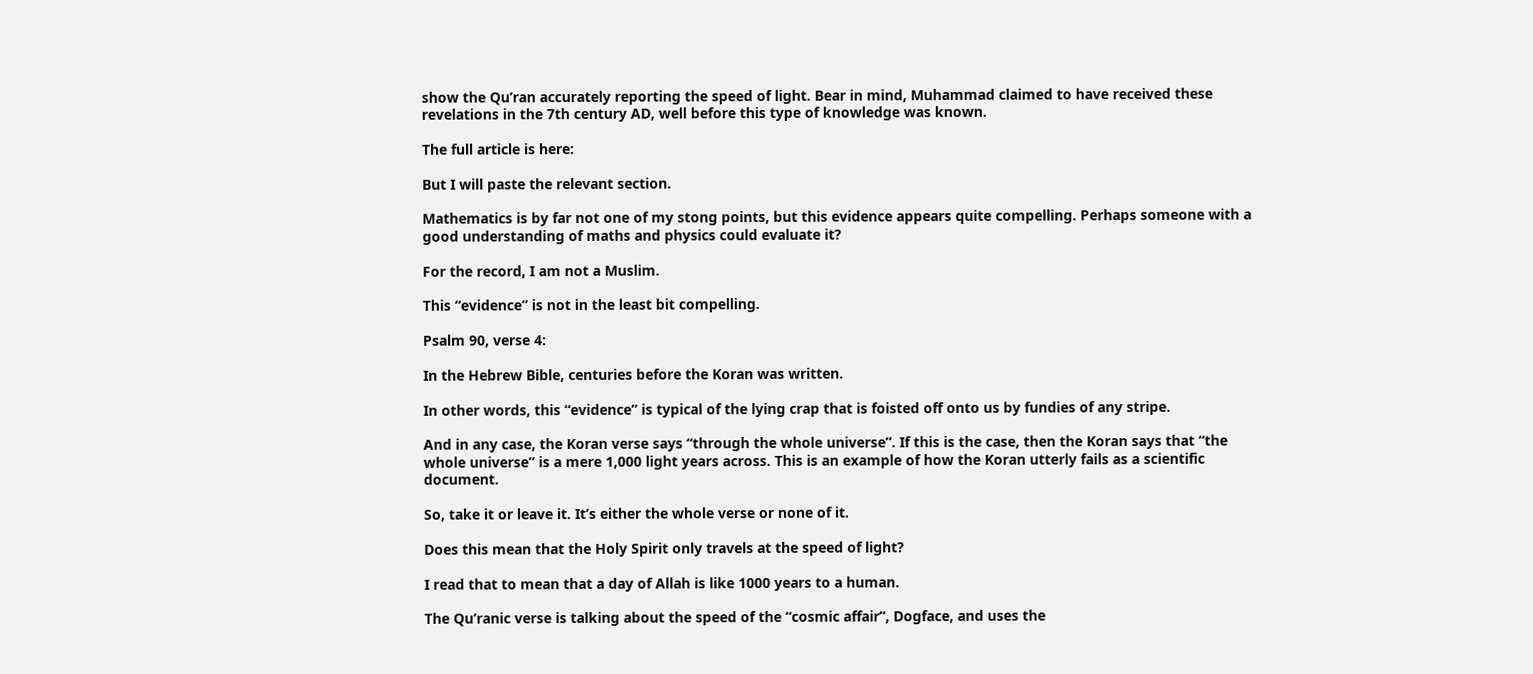show the Qu’ran accurately reporting the speed of light. Bear in mind, Muhammad claimed to have received these revelations in the 7th century AD, well before this type of knowledge was known.

The full article is here:

But I will paste the relevant section.

Mathematics is by far not one of my stong points, but this evidence appears quite compelling. Perhaps someone with a good understanding of maths and physics could evaluate it?

For the record, I am not a Muslim.

This “evidence” is not in the least bit compelling.

Psalm 90, verse 4:

In the Hebrew Bible, centuries before the Koran was written.

In other words, this “evidence” is typical of the lying crap that is foisted off onto us by fundies of any stripe.

And in any case, the Koran verse says “through the whole universe”. If this is the case, then the Koran says that “the whole universe” is a mere 1,000 light years across. This is an example of how the Koran utterly fails as a scientific document.

So, take it or leave it. It’s either the whole verse or none of it.

Does this mean that the Holy Spirit only travels at the speed of light?

I read that to mean that a day of Allah is like 1000 years to a human.

The Qu’ranic verse is talking about the speed of the “cosmic affair”, Dogface, and uses the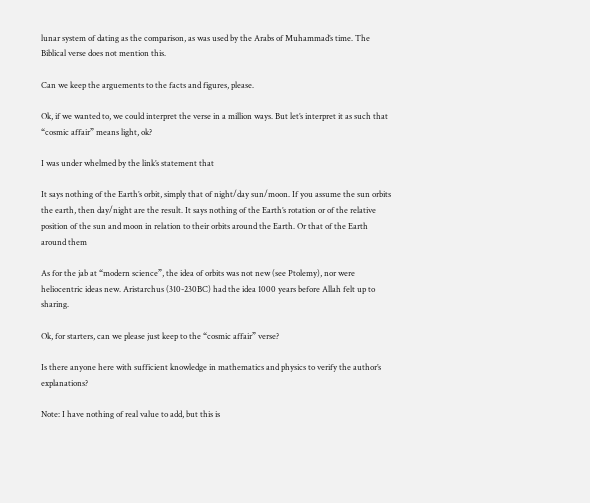lunar system of dating as the comparison, as was used by the Arabs of Muhammad’s time. The Biblical verse does not mention this.

Can we keep the arguements to the facts and figures, please.

Ok, if we wanted to, we could interpret the verse in a million ways. But let’s interpret it as such that “cosmic affair” means light, ok?

I was under whelmed by the link’s statement that

It says nothing of the Earth’s orbit, simply that of night/day sun/moon. If you assume the sun orbits the earth, then day/night are the result. It says nothing of the Earth’s rotation or of the relative position of the sun and moon in relation to their orbits around the Earth. Or that of the Earth around them

As for the jab at “modern science”, the idea of orbits was not new (see Ptolemy), nor were heliocentric ideas new. Aristarchus (310-230BC) had the idea 1000 years before Allah felt up to sharing.

Ok, for starters, can we please just keep to the “cosmic affair” verse?

Is there anyone here with sufficient knowledge in mathematics and physics to verify the author’s explanations?

Note: I have nothing of real value to add, but this is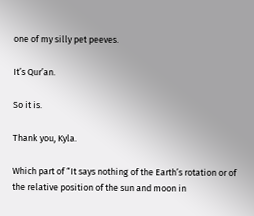one of my silly pet peeves.

It’s Qur’an.

So it is.

Thank you, Kyla.

Which part of “It says nothing of the Earth’s rotation or of the relative position of the sun and moon in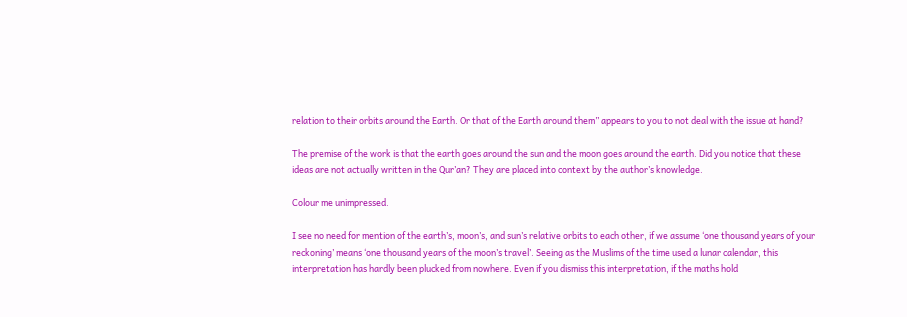relation to their orbits around the Earth. Or that of the Earth around them” appears to you to not deal with the issue at hand?

The premise of the work is that the earth goes around the sun and the moon goes around the earth. Did you notice that these ideas are not actually written in the Qur’an? They are placed into context by the author’s knowledge.

Colour me unimpressed.

I see no need for mention of the earth’s, moon’s, and sun’s relative orbits to each other, if we assume ‘one thousand years of your reckoning’ means ‘one thousand years of the moon’s travel’. Seeing as the Muslims of the time used a lunar calendar, this interpretation has hardly been plucked from nowhere. Even if you dismiss this interpretation, if the maths hold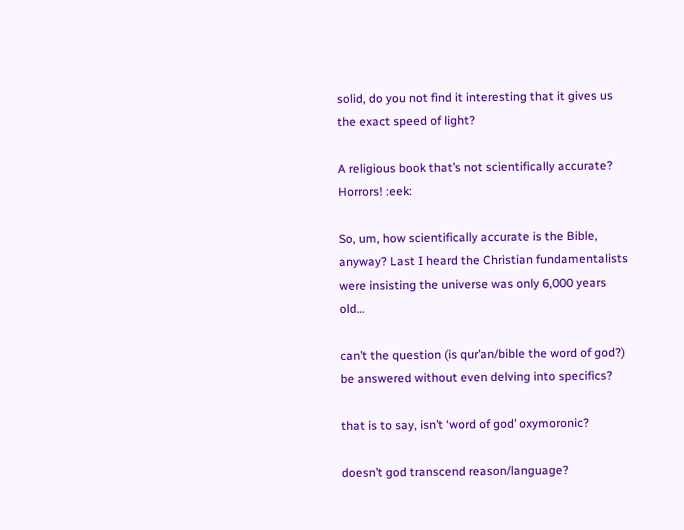solid, do you not find it interesting that it gives us the exact speed of light?

A religious book that’s not scientifically accurate? Horrors! :eek:

So, um, how scientifically accurate is the Bible, anyway? Last I heard the Christian fundamentalists were insisting the universe was only 6,000 years old…

can’t the question (is qur’an/bible the word of god?) be answered without even delving into specifics?

that is to say, isn’t ‘word of god’ oxymoronic?

doesn’t god transcend reason/language?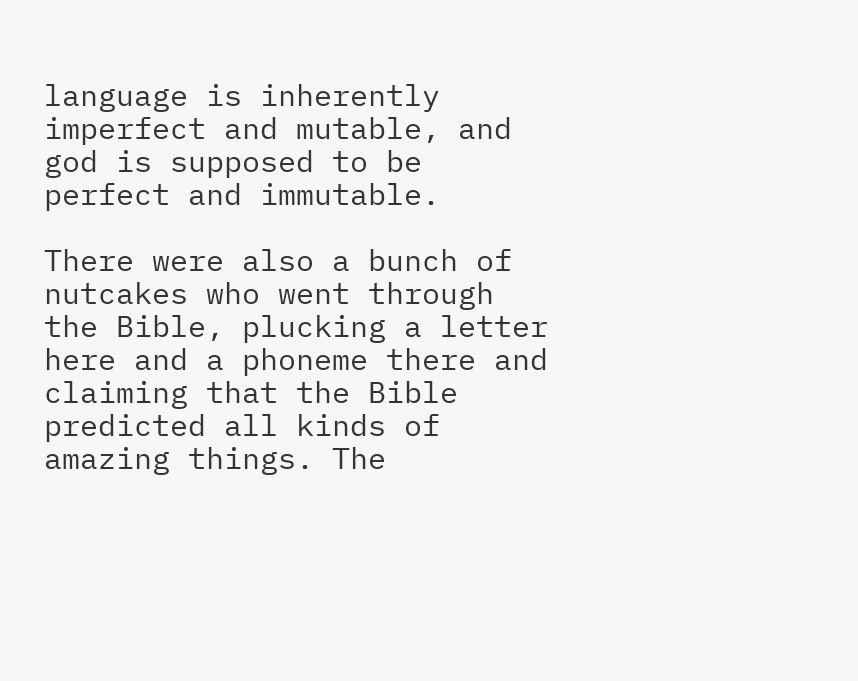language is inherently imperfect and mutable, and god is supposed to be perfect and immutable.

There were also a bunch of nutcakes who went through the Bible, plucking a letter here and a phoneme there and claiming that the Bible predicted all kinds of amazing things. The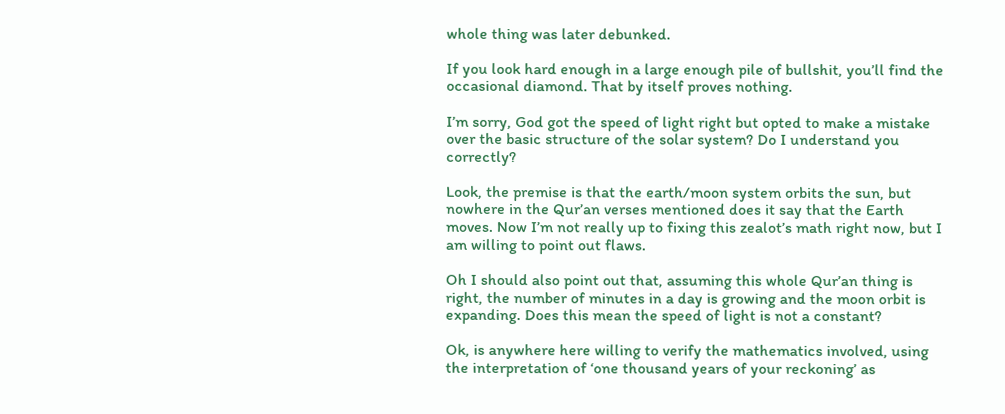whole thing was later debunked.

If you look hard enough in a large enough pile of bullshit, you’ll find the occasional diamond. That by itself proves nothing.

I’m sorry, God got the speed of light right but opted to make a mistake over the basic structure of the solar system? Do I understand you correctly?

Look, the premise is that the earth/moon system orbits the sun, but nowhere in the Qur’an verses mentioned does it say that the Earth moves. Now I’m not really up to fixing this zealot’s math right now, but I am willing to point out flaws.

Oh I should also point out that, assuming this whole Qur’an thing is right, the number of minutes in a day is growing and the moon orbit is expanding. Does this mean the speed of light is not a constant?

Ok, is anywhere here willing to verify the mathematics involved, using the interpretation of ‘one thousand years of your reckoning’ as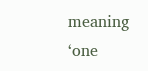meaning ‘one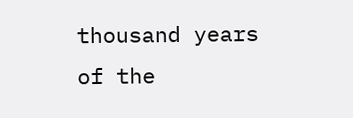thousand years of the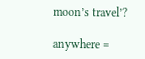moon’s travel’?

anywhere =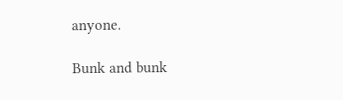anyone.

Bunk and bunk